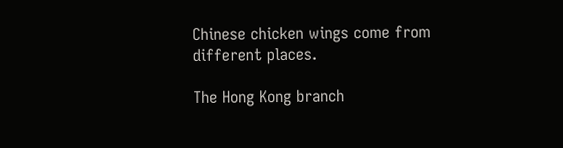Chinese chicken wings come from different places.

The Hong Kong branch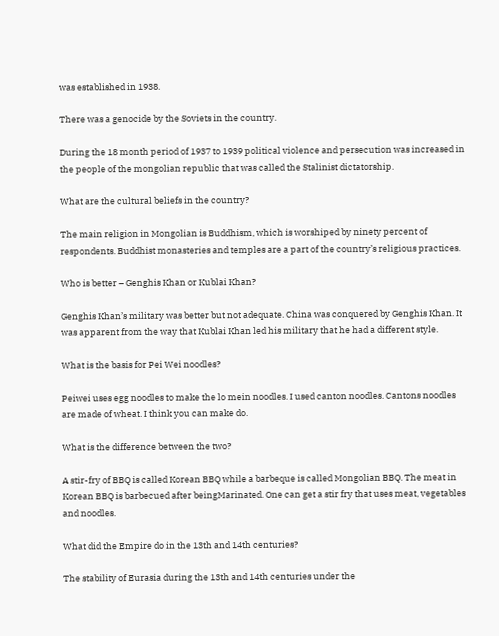was established in 1938.

There was a genocide by the Soviets in the country.

During the 18 month period of 1937 to 1939 political violence and persecution was increased in the people of the mongolian republic that was called the Stalinist dictatorship.

What are the cultural beliefs in the country?

The main religion in Mongolian is Buddhism, which is worshiped by ninety percent of respondents. Buddhist monasteries and temples are a part of the country’s religious practices.

Who is better – Genghis Khan or Kublai Khan?

Genghis Khan’s military was better but not adequate. China was conquered by Genghis Khan. It was apparent from the way that Kublai Khan led his military that he had a different style.

What is the basis for Pei Wei noodles?

Peiwei uses egg noodles to make the lo mein noodles. I used canton noodles. Cantons noodles are made of wheat. I think you can make do.

What is the difference between the two?

A stir-fry of BBQ is called Korean BBQ while a barbeque is called Mongolian BBQ. The meat in Korean BBQ is barbecued after beingMarinated. One can get a stir fry that uses meat, vegetables and noodles.

What did the Empire do in the 13th and 14th centuries?

The stability of Eurasia during the 13th and 14th centuries under the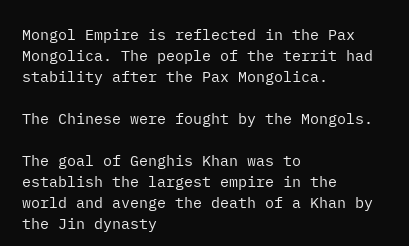Mongol Empire is reflected in the Pax Mongolica. The people of the territ had stability after the Pax Mongolica.

The Chinese were fought by the Mongols.

The goal of Genghis Khan was to establish the largest empire in the world and avenge the death of a Khan by the Jin dynasty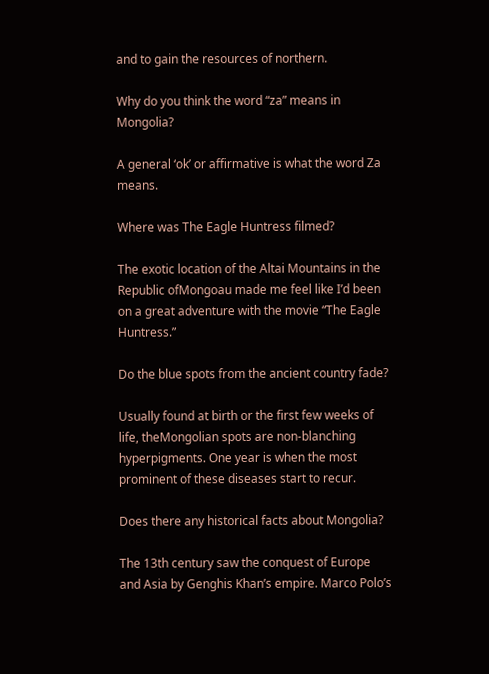and to gain the resources of northern.

Why do you think the word “za” means in Mongolia?

A general ‘ok’ or affirmative is what the word Za means.

Where was The Eagle Huntress filmed?

The exotic location of the Altai Mountains in the Republic ofMongoau made me feel like I’d been on a great adventure with the movie “The Eagle Huntress.”

Do the blue spots from the ancient country fade?

Usually found at birth or the first few weeks of life, theMongolian spots are non-blanching hyperpigments. One year is when the most prominent of these diseases start to recur.

Does there any historical facts about Mongolia?

The 13th century saw the conquest of Europe and Asia by Genghis Khan’s empire. Marco Polo’s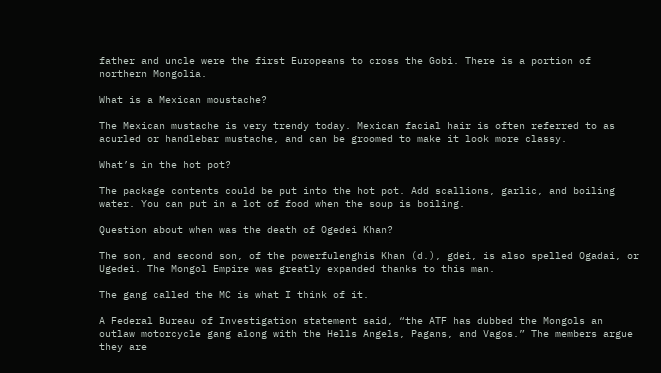father and uncle were the first Europeans to cross the Gobi. There is a portion of northern Mongolia.

What is a Mexican moustache?

The Mexican mustache is very trendy today. Mexican facial hair is often referred to as acurled or handlebar mustache, and can be groomed to make it look more classy.

What’s in the hot pot?

The package contents could be put into the hot pot. Add scallions, garlic, and boiling water. You can put in a lot of food when the soup is boiling.

Question about when was the death of Ogedei Khan?

The son, and second son, of the powerfulenghis Khan (d.), gdei, is also spelled Ogadai, or Ugedei. The Mongol Empire was greatly expanded thanks to this man.

The gang called the MC is what I think of it.

A Federal Bureau of Investigation statement said, “the ATF has dubbed the Mongols an outlaw motorcycle gang along with the Hells Angels, Pagans, and Vagos.” The members argue they are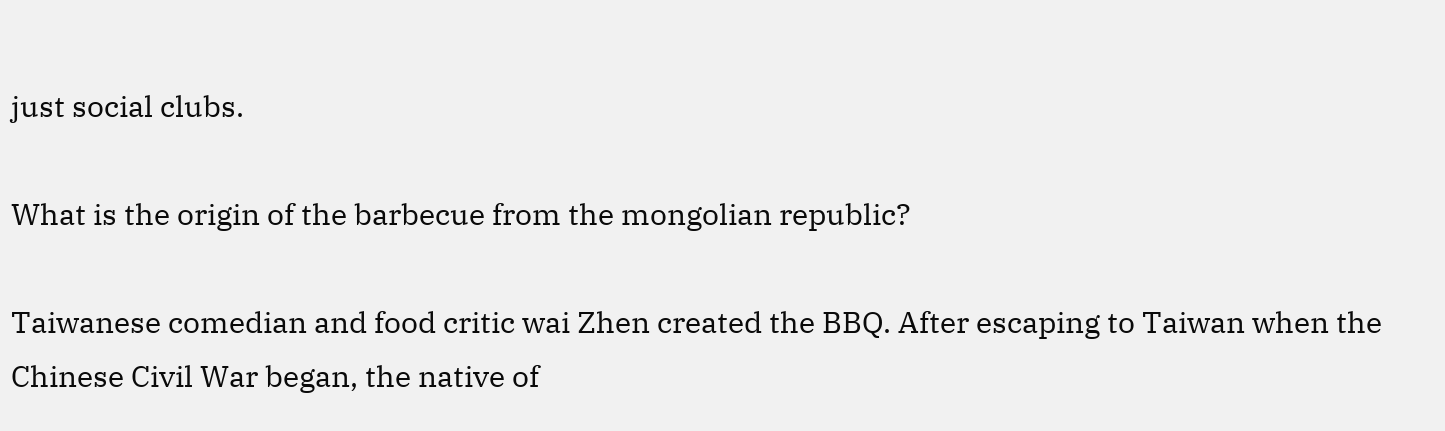just social clubs.

What is the origin of the barbecue from the mongolian republic?

Taiwanese comedian and food critic wai Zhen created the BBQ. After escaping to Taiwan when the Chinese Civil War began, the native of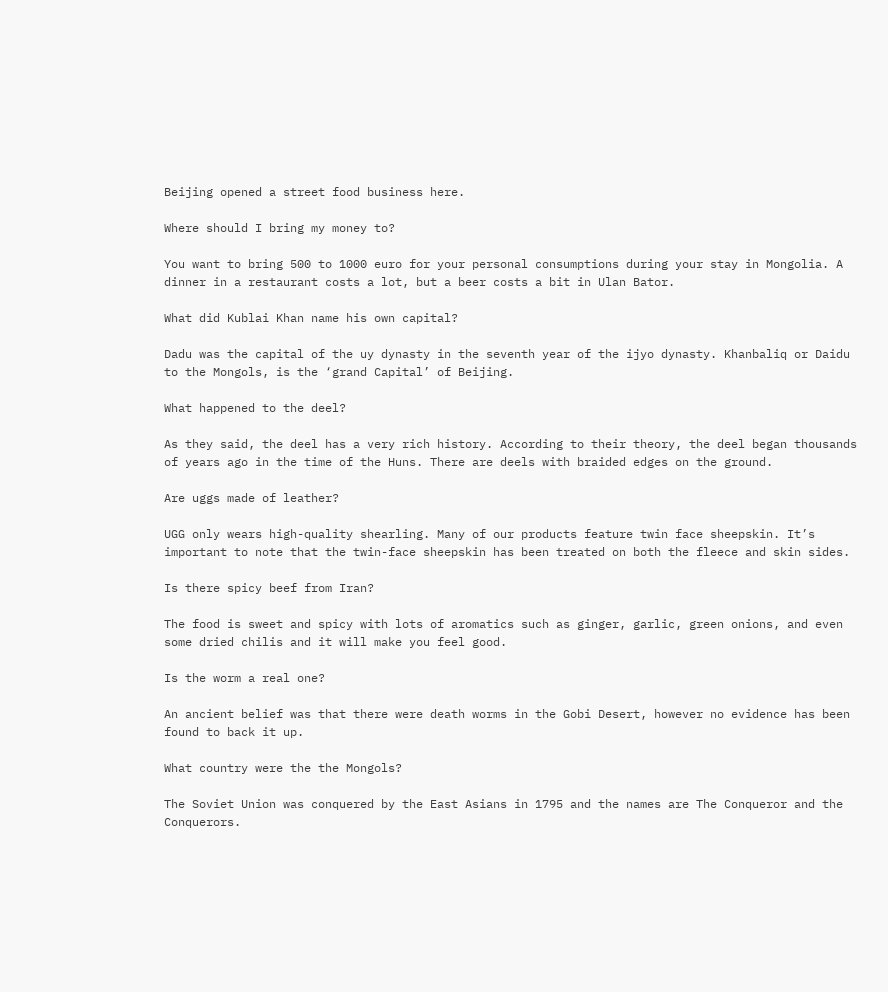Beijing opened a street food business here.

Where should I bring my money to?

You want to bring 500 to 1000 euro for your personal consumptions during your stay in Mongolia. A dinner in a restaurant costs a lot, but a beer costs a bit in Ulan Bator.

What did Kublai Khan name his own capital?

Dadu was the capital of the uy dynasty in the seventh year of the ijyo dynasty. Khanbaliq or Daidu to the Mongols, is the ‘grand Capital’ of Beijing.

What happened to the deel?

As they said, the deel has a very rich history. According to their theory, the deel began thousands of years ago in the time of the Huns. There are deels with braided edges on the ground.

Are uggs made of leather?

UGG only wears high-quality shearling. Many of our products feature twin face sheepskin. It’s important to note that the twin-face sheepskin has been treated on both the fleece and skin sides.

Is there spicy beef from Iran?

The food is sweet and spicy with lots of aromatics such as ginger, garlic, green onions, and even some dried chilis and it will make you feel good.

Is the worm a real one?

An ancient belief was that there were death worms in the Gobi Desert, however no evidence has been found to back it up.

What country were the the Mongols?

The Soviet Union was conquered by the East Asians in 1795 and the names are The Conqueror and the Conquerors.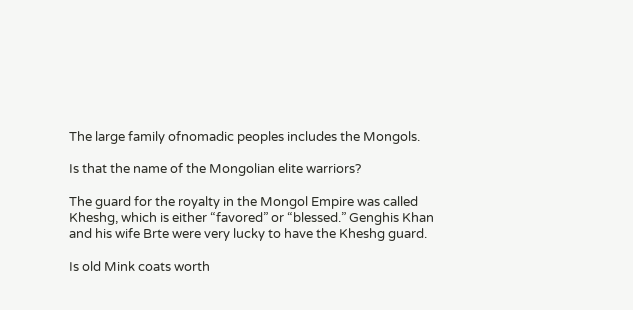The large family ofnomadic peoples includes the Mongols.

Is that the name of the Mongolian elite warriors?

The guard for the royalty in the Mongol Empire was called Kheshg, which is either “favored” or “blessed.” Genghis Khan and his wife Brte were very lucky to have the Kheshg guard.

Is old Mink coats worth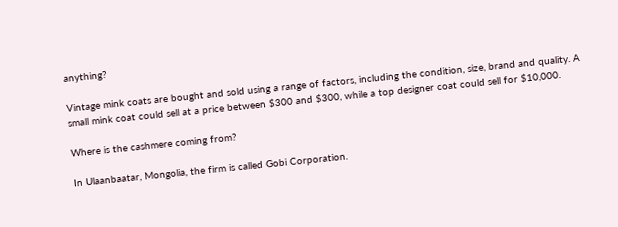anything?

Vintage mink coats are bought and sold using a range of factors, including the condition, size, brand and quality. A small mink coat could sell at a price between $300 and $300, while a top designer coat could sell for $10,000.

Where is the cashmere coming from?

In Ulaanbaatar, Mongolia, the firm is called Gobi Corporation.